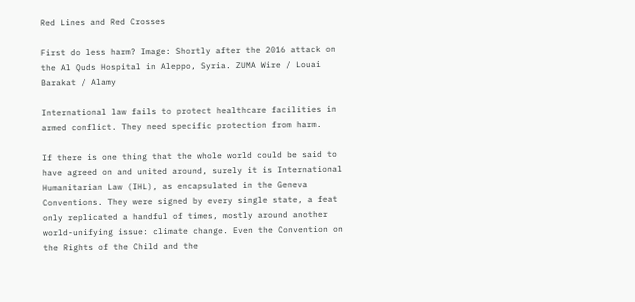Red Lines and Red Crosses

First do less harm? Image: Shortly after the 2016 attack on the Al Quds Hospital in Aleppo, Syria. ZUMA Wire / Louai Barakat / Alamy

International law fails to protect healthcare facilities in armed conflict. They need specific protection from harm.

If there is one thing that the whole world could be said to have agreed on and united around, surely it is International Humanitarian Law (IHL), as encapsulated in the Geneva Conventions. They were signed by every single state, a feat only replicated a handful of times, mostly around another world-unifying issue: climate change. Even the Convention on the Rights of the Child and the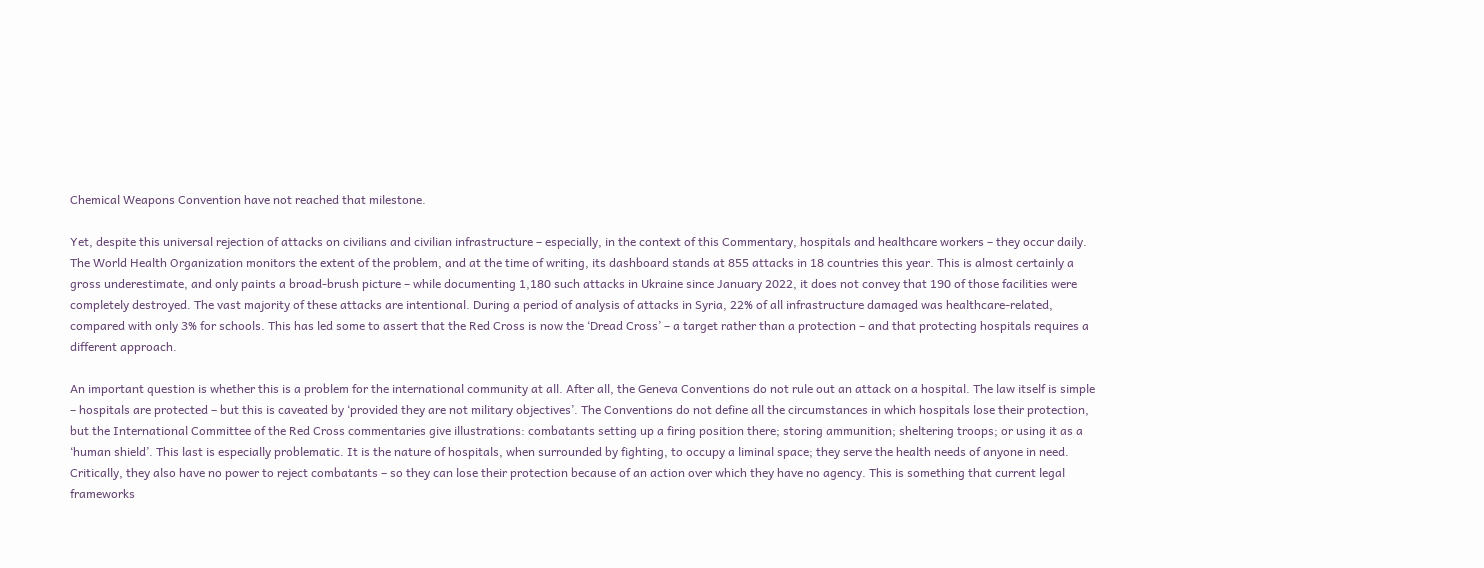Chemical Weapons Convention have not reached that milestone.

Yet, despite this universal rejection of attacks on civilians and civilian infrastructure – especially, in the context of this Commentary, hospitals and healthcare workers – they occur daily. The World Health Organization monitors the extent of the problem, and at the time of writing, its dashboard stands at 855 attacks in 18 countries this year. This is almost certainly a gross underestimate, and only paints a broad-brush picture – while documenting 1,180 such attacks in Ukraine since January 2022, it does not convey that 190 of those facilities were completely destroyed. The vast majority of these attacks are intentional. During a period of analysis of attacks in Syria, 22% of all infrastructure damaged was healthcare-related, compared with only 3% for schools. This has led some to assert that the Red Cross is now the ‘Dread Cross’ – a target rather than a protection – and that protecting hospitals requires a different approach.

An important question is whether this is a problem for the international community at all. After all, the Geneva Conventions do not rule out an attack on a hospital. The law itself is simple – hospitals are protected – but this is caveated by ‘provided they are not military objectives’. The Conventions do not define all the circumstances in which hospitals lose their protection, but the International Committee of the Red Cross commentaries give illustrations: combatants setting up a firing position there; storing ammunition; sheltering troops; or using it as a ‘human shield’. This last is especially problematic. It is the nature of hospitals, when surrounded by fighting, to occupy a liminal space; they serve the health needs of anyone in need. Critically, they also have no power to reject combatants – so they can lose their protection because of an action over which they have no agency. This is something that current legal frameworks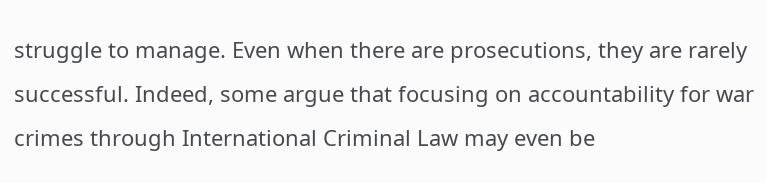struggle to manage. Even when there are prosecutions, they are rarely successful. Indeed, some argue that focusing on accountability for war crimes through International Criminal Law may even be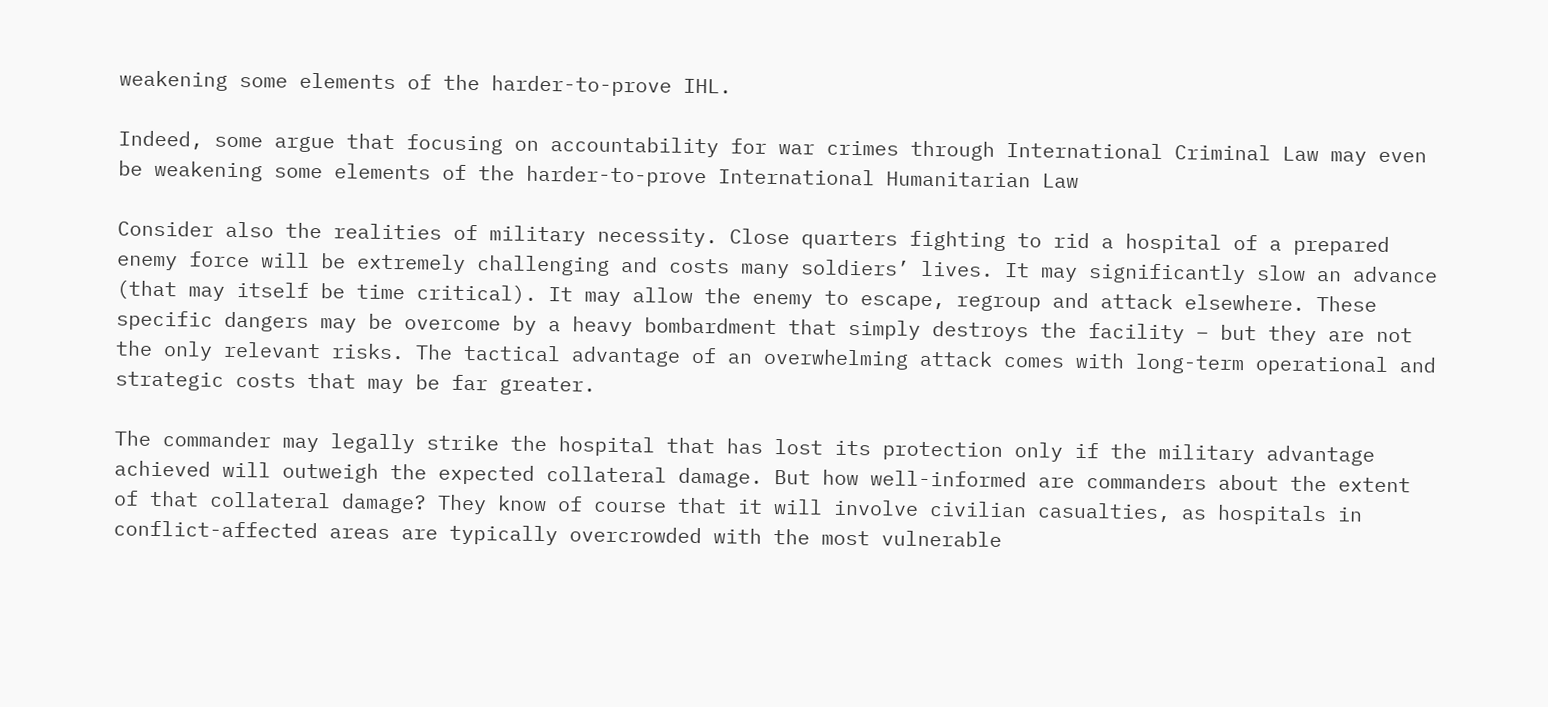weakening some elements of the harder-to-prove IHL.

Indeed, some argue that focusing on accountability for war crimes through International Criminal Law may even be weakening some elements of the harder-to-prove International Humanitarian Law

Consider also the realities of military necessity. Close quarters fighting to rid a hospital of a prepared enemy force will be extremely challenging and costs many soldiers’ lives. It may significantly slow an advance (that may itself be time critical). It may allow the enemy to escape, regroup and attack elsewhere. These specific dangers may be overcome by a heavy bombardment that simply destroys the facility – but they are not the only relevant risks. The tactical advantage of an overwhelming attack comes with long-term operational and strategic costs that may be far greater.

The commander may legally strike the hospital that has lost its protection only if the military advantage achieved will outweigh the expected collateral damage. But how well-informed are commanders about the extent of that collateral damage? They know of course that it will involve civilian casualties, as hospitals in conflict-affected areas are typically overcrowded with the most vulnerable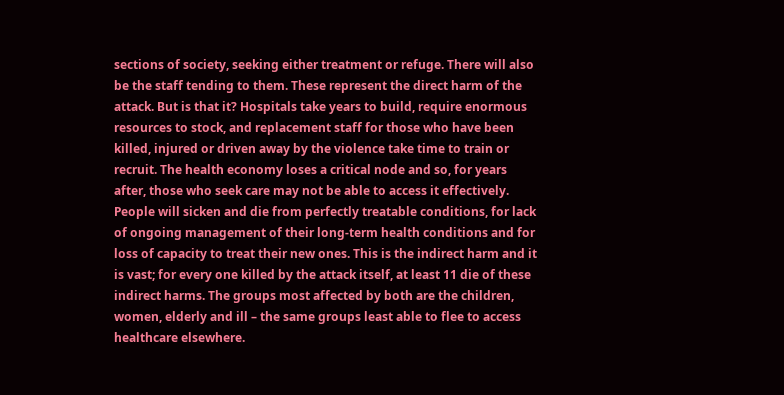sections of society, seeking either treatment or refuge. There will also be the staff tending to them. These represent the direct harm of the attack. But is that it? Hospitals take years to build, require enormous resources to stock, and replacement staff for those who have been killed, injured or driven away by the violence take time to train or recruit. The health economy loses a critical node and so, for years after, those who seek care may not be able to access it effectively. People will sicken and die from perfectly treatable conditions, for lack of ongoing management of their long-term health conditions and for loss of capacity to treat their new ones. This is the indirect harm and it is vast; for every one killed by the attack itself, at least 11 die of these indirect harms. The groups most affected by both are the children, women, elderly and ill – the same groups least able to flee to access healthcare elsewhere.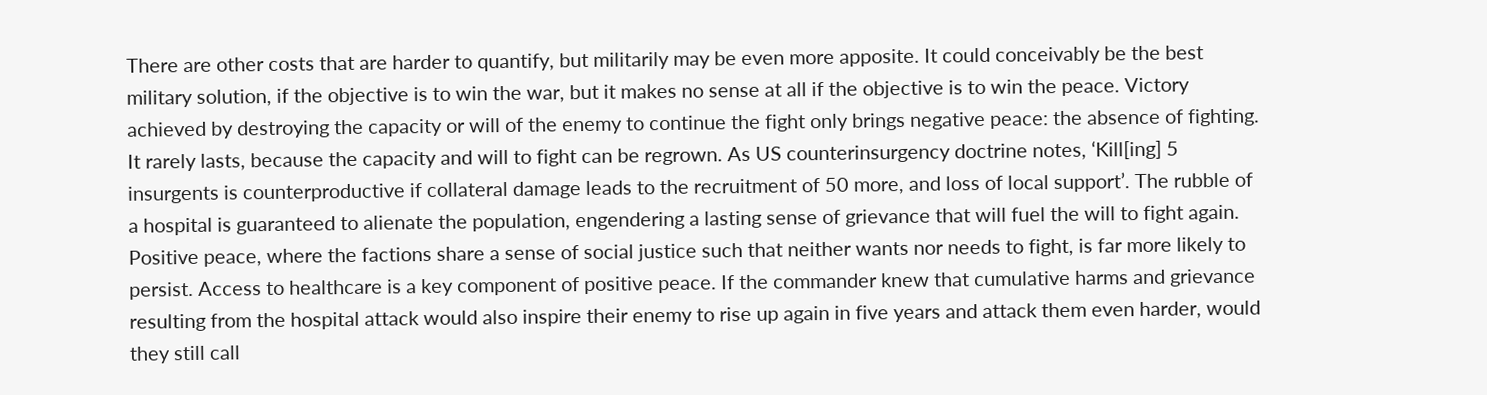There are other costs that are harder to quantify, but militarily may be even more apposite. It could conceivably be the best military solution, if the objective is to win the war, but it makes no sense at all if the objective is to win the peace. Victory achieved by destroying the capacity or will of the enemy to continue the fight only brings negative peace: the absence of fighting. It rarely lasts, because the capacity and will to fight can be regrown. As US counterinsurgency doctrine notes, ‘Kill[ing] 5 insurgents is counterproductive if collateral damage leads to the recruitment of 50 more, and loss of local support’. The rubble of a hospital is guaranteed to alienate the population, engendering a lasting sense of grievance that will fuel the will to fight again. Positive peace, where the factions share a sense of social justice such that neither wants nor needs to fight, is far more likely to persist. Access to healthcare is a key component of positive peace. If the commander knew that cumulative harms and grievance resulting from the hospital attack would also inspire their enemy to rise up again in five years and attack them even harder, would they still call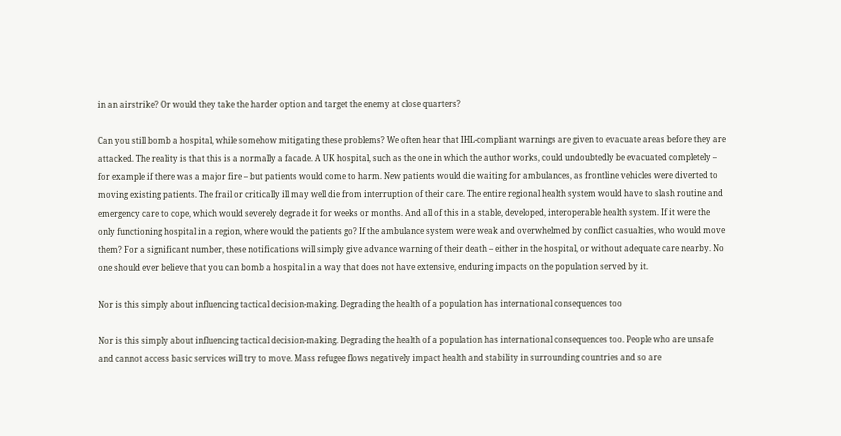in an airstrike? Or would they take the harder option and target the enemy at close quarters?

Can you still bomb a hospital, while somehow mitigating these problems? We often hear that IHL-compliant warnings are given to evacuate areas before they are attacked. The reality is that this is a normally a facade. A UK hospital, such as the one in which the author works, could undoubtedly be evacuated completely – for example if there was a major fire – but patients would come to harm. New patients would die waiting for ambulances, as frontline vehicles were diverted to moving existing patients. The frail or critically ill may well die from interruption of their care. The entire regional health system would have to slash routine and emergency care to cope, which would severely degrade it for weeks or months. And all of this in a stable, developed, interoperable health system. If it were the only functioning hospital in a region, where would the patients go? If the ambulance system were weak and overwhelmed by conflict casualties, who would move them? For a significant number, these notifications will simply give advance warning of their death – either in the hospital, or without adequate care nearby. No one should ever believe that you can bomb a hospital in a way that does not have extensive, enduring impacts on the population served by it.

Nor is this simply about influencing tactical decision-making. Degrading the health of a population has international consequences too

Nor is this simply about influencing tactical decision-making. Degrading the health of a population has international consequences too. People who are unsafe and cannot access basic services will try to move. Mass refugee flows negatively impact health and stability in surrounding countries and so are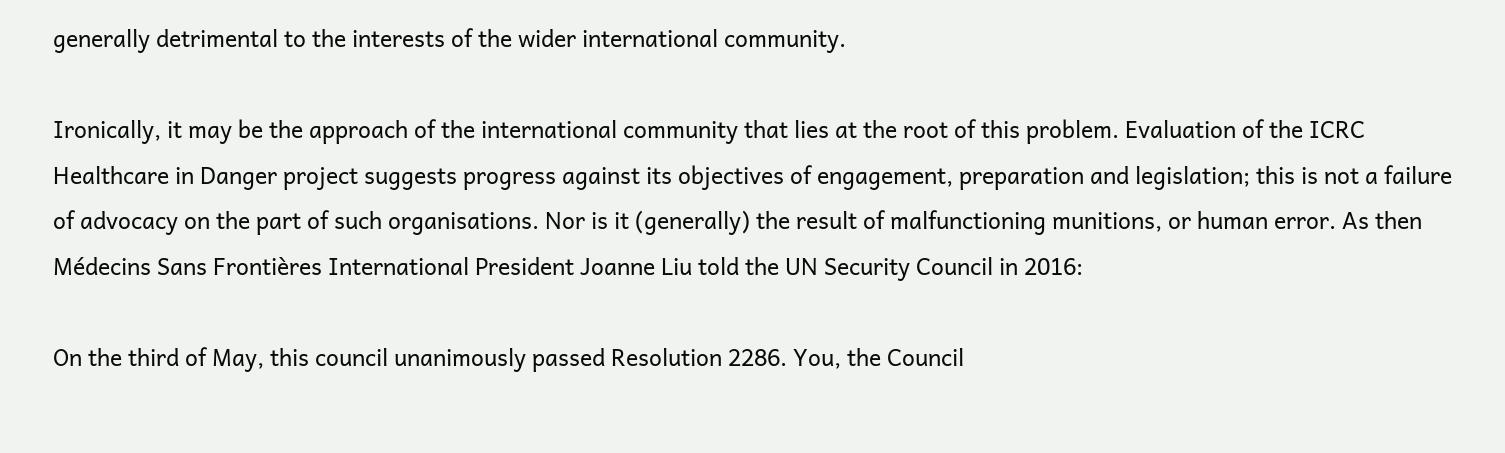generally detrimental to the interests of the wider international community.

Ironically, it may be the approach of the international community that lies at the root of this problem. Evaluation of the ICRC Healthcare in Danger project suggests progress against its objectives of engagement, preparation and legislation; this is not a failure of advocacy on the part of such organisations. Nor is it (generally) the result of malfunctioning munitions, or human error. As then Médecins Sans Frontières International President Joanne Liu told the UN Security Council in 2016:

On the third of May, this council unanimously passed Resolution 2286. You, the Council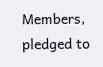Members, pledged to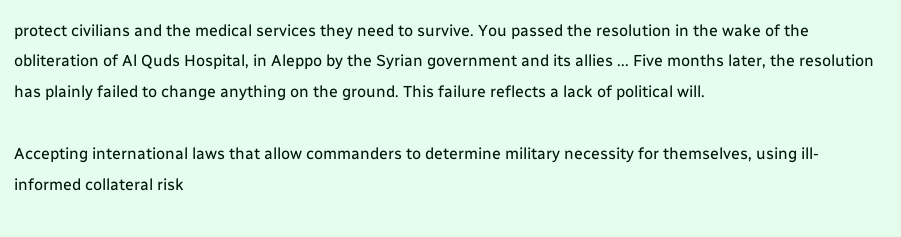protect civilians and the medical services they need to survive. You passed the resolution in the wake of the obliteration of Al Quds Hospital, in Aleppo by the Syrian government and its allies ... Five months later, the resolution has plainly failed to change anything on the ground. This failure reflects a lack of political will.

Accepting international laws that allow commanders to determine military necessity for themselves, using ill-informed collateral risk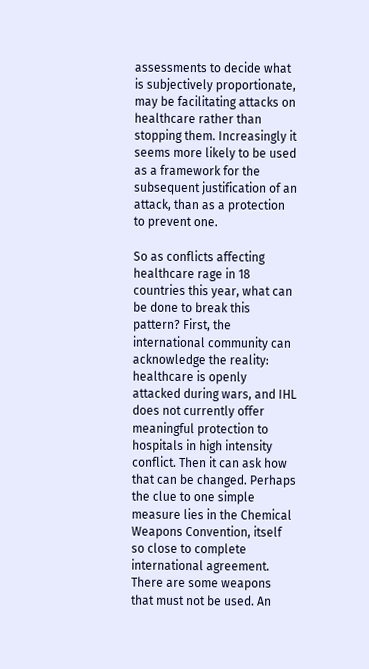assessments to decide what is subjectively proportionate, may be facilitating attacks on healthcare rather than stopping them. Increasingly it seems more likely to be used as a framework for the subsequent justification of an attack, than as a protection to prevent one.

So as conflicts affecting healthcare rage in 18 countries this year, what can be done to break this pattern? First, the international community can acknowledge the reality: healthcare is openly attacked during wars, and IHL does not currently offer meaningful protection to hospitals in high intensity conflict. Then it can ask how that can be changed. Perhaps the clue to one simple measure lies in the Chemical Weapons Convention, itself so close to complete international agreement. There are some weapons that must not be used. An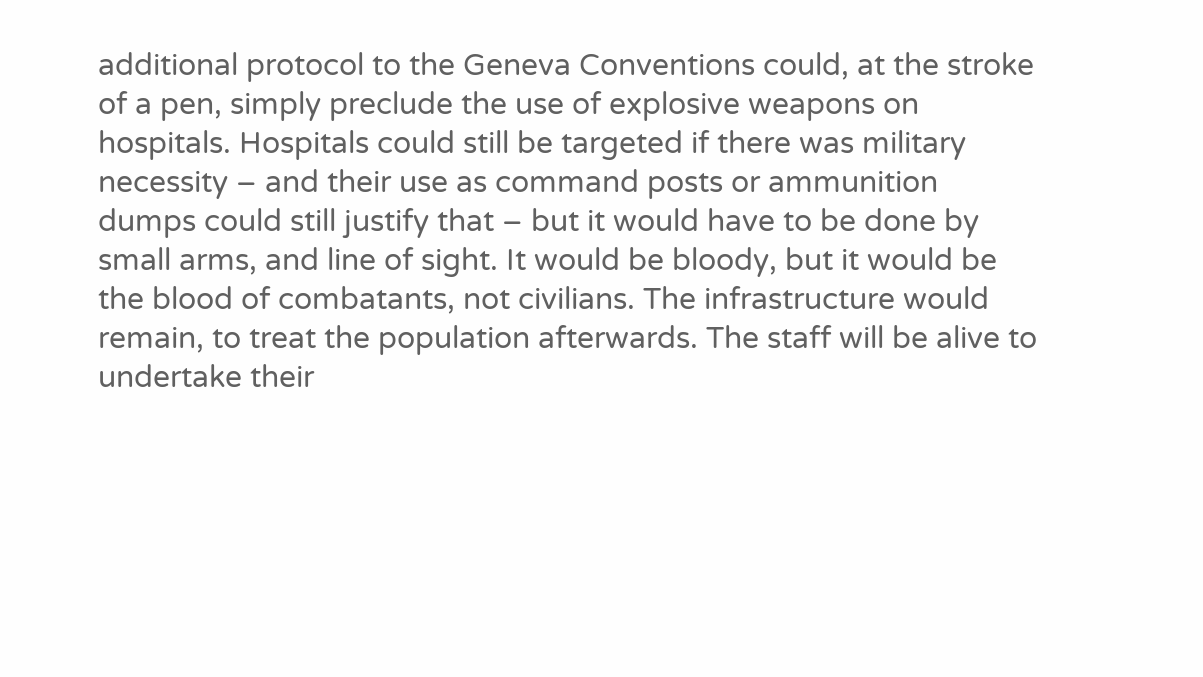additional protocol to the Geneva Conventions could, at the stroke of a pen, simply preclude the use of explosive weapons on hospitals. Hospitals could still be targeted if there was military necessity – and their use as command posts or ammunition dumps could still justify that – but it would have to be done by small arms, and line of sight. It would be bloody, but it would be the blood of combatants, not civilians. The infrastructure would remain, to treat the population afterwards. The staff will be alive to undertake their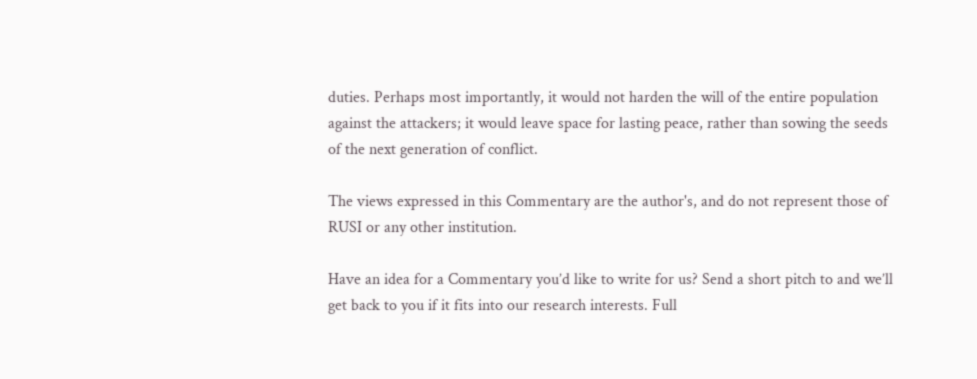duties. Perhaps most importantly, it would not harden the will of the entire population against the attackers; it would leave space for lasting peace, rather than sowing the seeds of the next generation of conflict.

The views expressed in this Commentary are the author's, and do not represent those of RUSI or any other institution.

Have an idea for a Commentary you’d like to write for us? Send a short pitch to and we’ll get back to you if it fits into our research interests. Full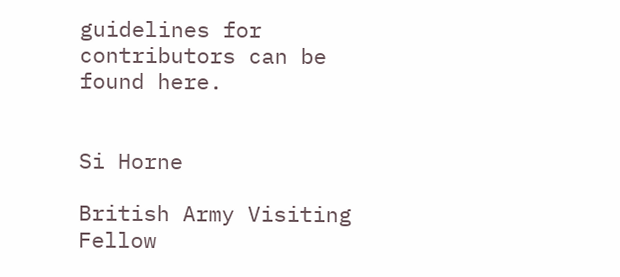guidelines for contributors can be found here.


Si Horne

British Army Visiting Fellow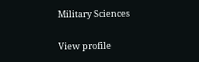Military Sciences

View profile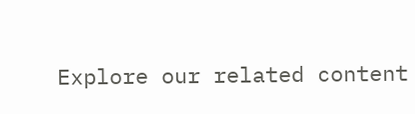Explore our related content